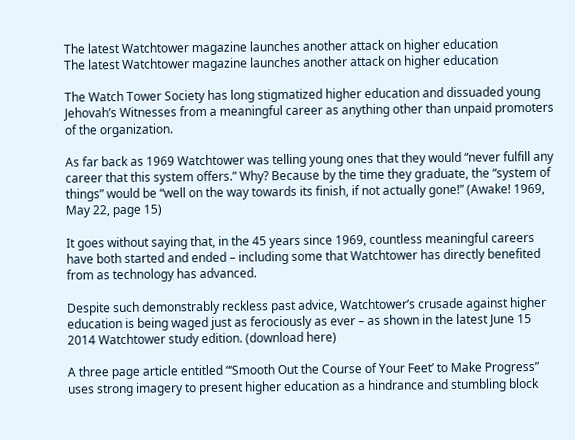The latest Watchtower magazine launches another attack on higher education
The latest Watchtower magazine launches another attack on higher education

The Watch Tower Society has long stigmatized higher education and dissuaded young Jehovah’s Witnesses from a meaningful career as anything other than unpaid promoters of the organization.

As far back as 1969 Watchtower was telling young ones that they would “never fulfill any career that this system offers.” Why? Because by the time they graduate, the “system of things” would be “well on the way towards its finish, if not actually gone!” (Awake! 1969, May 22, page 15)

It goes without saying that, in the 45 years since 1969, countless meaningful careers have both started and ended – including some that Watchtower has directly benefited from as technology has advanced.

Despite such demonstrably reckless past advice, Watchtower’s crusade against higher education is being waged just as ferociously as ever – as shown in the latest June 15 2014 Watchtower study edition. (download here)

A three page article entitled “‘Smooth Out the Course of Your Feet’ to Make Progress” uses strong imagery to present higher education as a hindrance and stumbling block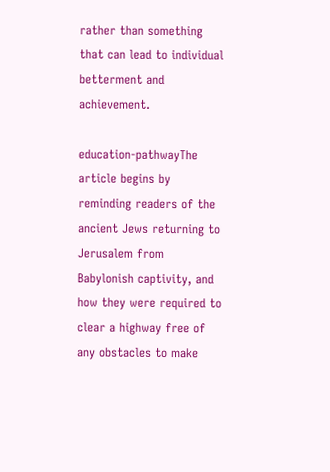rather than something that can lead to individual betterment and achievement.

education-pathwayThe article begins by reminding readers of the ancient Jews returning to Jerusalem from Babylonish captivity, and how they were required to clear a highway free of any obstacles to make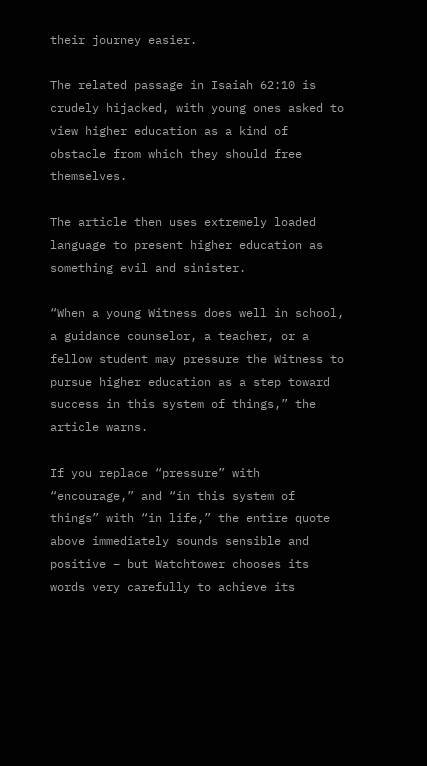their journey easier.

The related passage in Isaiah 62:10 is crudely hijacked, with young ones asked to view higher education as a kind of obstacle from which they should free themselves.

The article then uses extremely loaded language to present higher education as something evil and sinister.

“When a young Witness does well in school, a guidance counselor, a teacher, or a fellow student may pressure the Witness to pursue higher education as a step toward success in this system of things,” the article warns.

If you replace “pressure” with “encourage,” and “in this system of things” with “in life,” the entire quote above immediately sounds sensible and positive – but Watchtower chooses its words very carefully to achieve its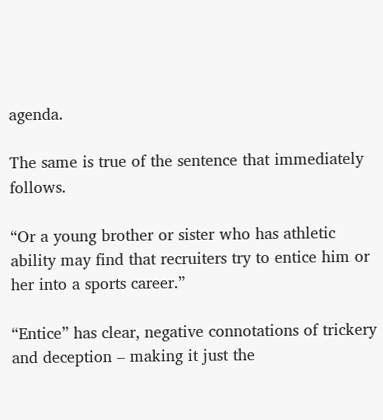agenda.

The same is true of the sentence that immediately follows.

“Or a young brother or sister who has athletic ability may find that recruiters try to entice him or her into a sports career.”

“Entice” has clear, negative connotations of trickery and deception – making it just the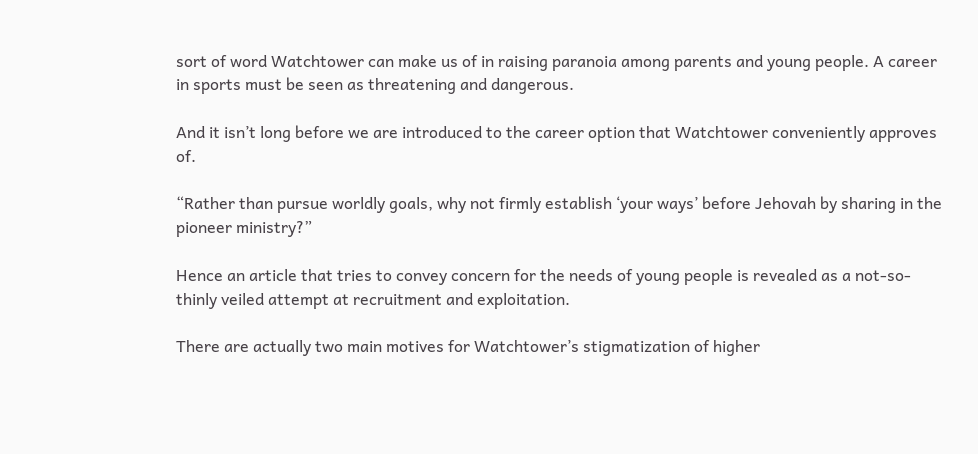sort of word Watchtower can make us of in raising paranoia among parents and young people. A career in sports must be seen as threatening and dangerous.

And it isn’t long before we are introduced to the career option that Watchtower conveniently approves of.

“Rather than pursue worldly goals, why not firmly establish ‘your ways’ before Jehovah by sharing in the pioneer ministry?”

Hence an article that tries to convey concern for the needs of young people is revealed as a not-so-thinly veiled attempt at recruitment and exploitation.

There are actually two main motives for Watchtower’s stigmatization of higher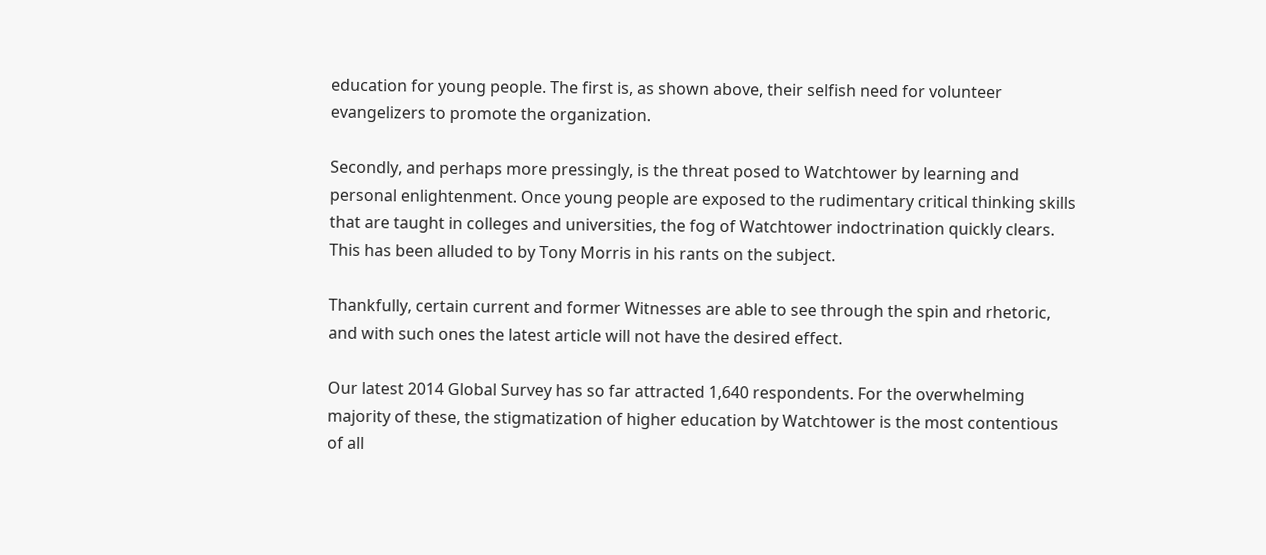education for young people. The first is, as shown above, their selfish need for volunteer evangelizers to promote the organization.

Secondly, and perhaps more pressingly, is the threat posed to Watchtower by learning and personal enlightenment. Once young people are exposed to the rudimentary critical thinking skills that are taught in colleges and universities, the fog of Watchtower indoctrination quickly clears. This has been alluded to by Tony Morris in his rants on the subject.

Thankfully, certain current and former Witnesses are able to see through the spin and rhetoric, and with such ones the latest article will not have the desired effect.

Our latest 2014 Global Survey has so far attracted 1,640 respondents. For the overwhelming majority of these, the stigmatization of higher education by Watchtower is the most contentious of all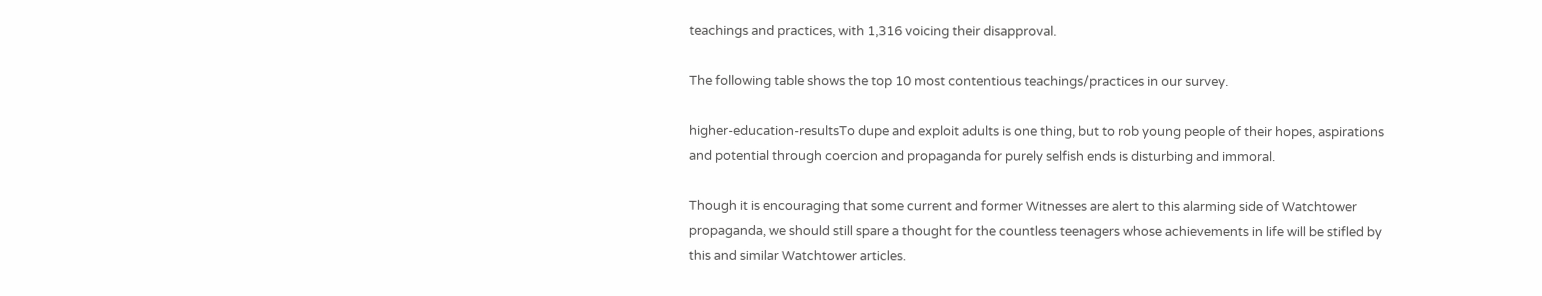teachings and practices, with 1,316 voicing their disapproval.

The following table shows the top 10 most contentious teachings/practices in our survey.

higher-education-resultsTo dupe and exploit adults is one thing, but to rob young people of their hopes, aspirations and potential through coercion and propaganda for purely selfish ends is disturbing and immoral.

Though it is encouraging that some current and former Witnesses are alert to this alarming side of Watchtower propaganda, we should still spare a thought for the countless teenagers whose achievements in life will be stifled by this and similar Watchtower articles.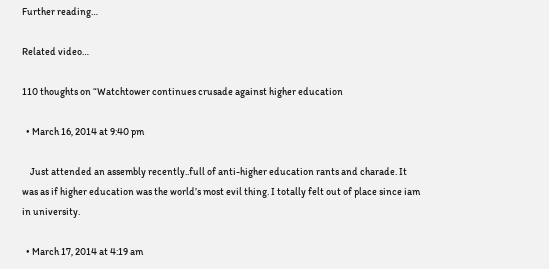Further reading…

Related video…

110 thoughts on “Watchtower continues crusade against higher education

  • March 16, 2014 at 9:40 pm

    Just attended an assembly recently..full of anti-higher education rants and charade. It was as if higher education was the world’s most evil thing. I totally felt out of place since iam in university.

  • March 17, 2014 at 4:19 am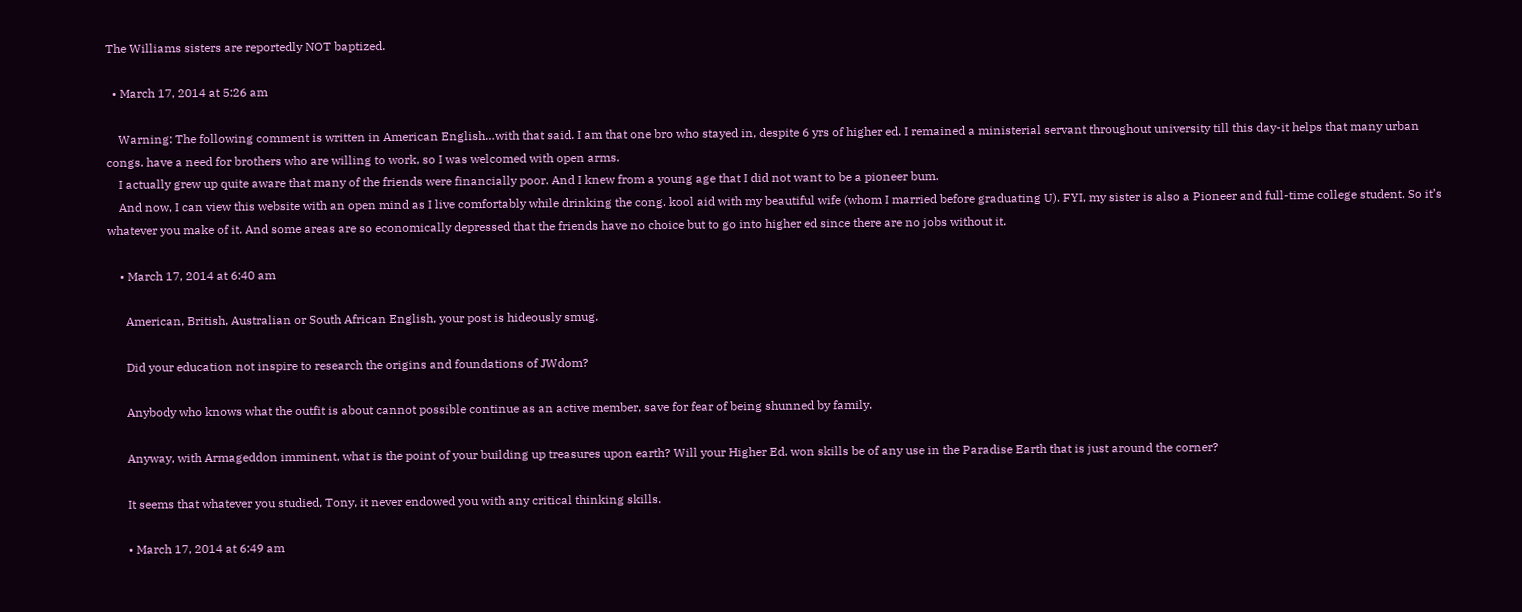The Williams sisters are reportedly NOT baptized.

  • March 17, 2014 at 5:26 am

    Warning: The following comment is written in American English…with that said. I am that one bro who stayed in, despite 6 yrs of higher ed. I remained a ministerial servant throughout university till this day-it helps that many urban congs. have a need for brothers who are willing to work, so I was welcomed with open arms.
    I actually grew up quite aware that many of the friends were financially poor. And I knew from a young age that I did not want to be a pioneer bum.
    And now, I can view this website with an open mind as I live comfortably while drinking the cong. kool aid with my beautiful wife (whom I married before graduating U). FYI, my sister is also a Pioneer and full-time college student. So it’s whatever you make of it. And some areas are so economically depressed that the friends have no choice but to go into higher ed since there are no jobs without it.

    • March 17, 2014 at 6:40 am

      American, British, Australian or South African English, your post is hideously smug.

      Did your education not inspire to research the origins and foundations of JWdom?

      Anybody who knows what the outfit is about cannot possible continue as an active member, save for fear of being shunned by family.

      Anyway, with Armageddon imminent, what is the point of your building up treasures upon earth? Will your Higher Ed. won skills be of any use in the Paradise Earth that is just around the corner?

      It seems that whatever you studied, Tony, it never endowed you with any critical thinking skills.

      • March 17, 2014 at 6:49 am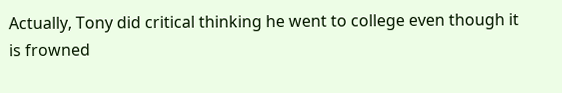Actually, Tony did critical thinking he went to college even though it is frowned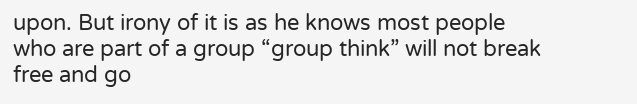upon. But irony of it is as he knows most people who are part of a group “group think” will not break free and go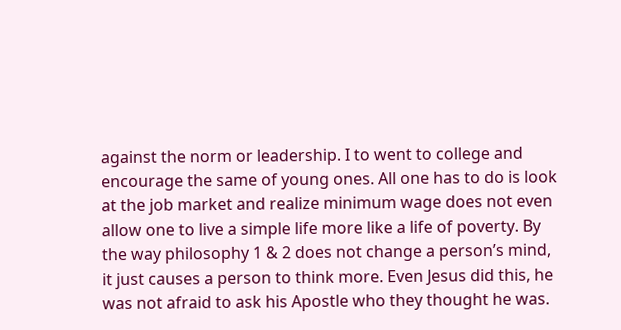against the norm or leadership. I to went to college and encourage the same of young ones. All one has to do is look at the job market and realize minimum wage does not even allow one to live a simple life more like a life of poverty. By the way philosophy 1 & 2 does not change a person’s mind, it just causes a person to think more. Even Jesus did this, he was not afraid to ask his Apostle who they thought he was.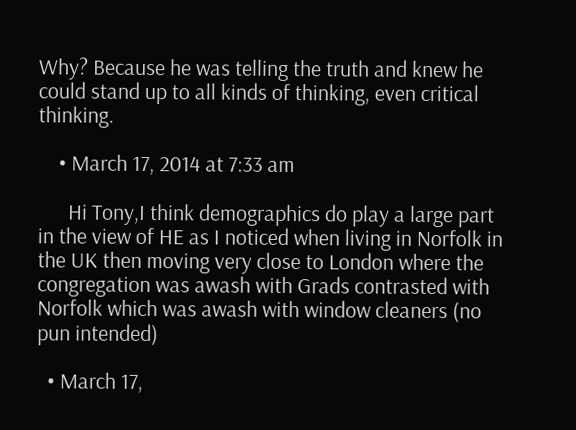Why? Because he was telling the truth and knew he could stand up to all kinds of thinking, even critical thinking.

    • March 17, 2014 at 7:33 am

      Hi Tony,I think demographics do play a large part in the view of HE as I noticed when living in Norfolk in the UK then moving very close to London where the congregation was awash with Grads contrasted with Norfolk which was awash with window cleaners (no pun intended)

  • March 17,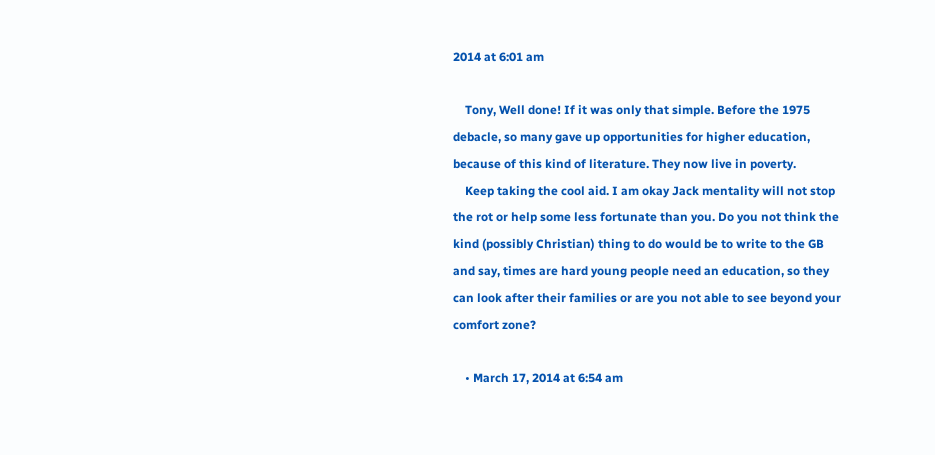2014 at 6:01 am

    Tony, Well done! If it was only that simple. Before the 1975 debacle, so many gave up opportunities for higher education, because of this kind of literature. They now live in poverty.
    Keep taking the cool aid. I am okay Jack mentality will not stop the rot or help some less fortunate than you. Do you not think the kind (possibly Christian) thing to do would be to write to the GB and say, times are hard young people need an education, so they can look after their families or are you not able to see beyond your comfort zone?

    • March 17, 2014 at 6:54 am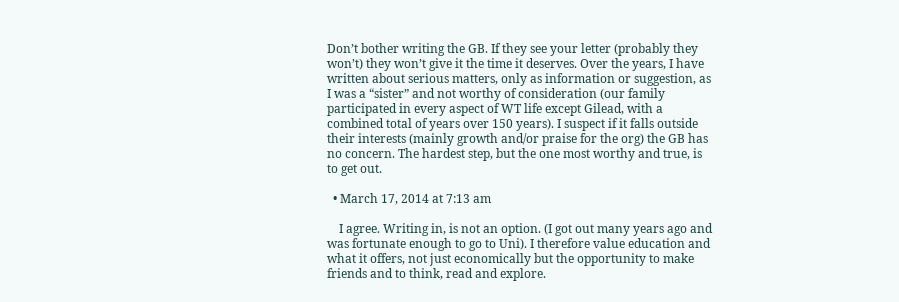Don’t bother writing the GB. If they see your letter (probably they won’t) they won’t give it the time it deserves. Over the years, I have written about serious matters, only as information or suggestion, as I was a “sister” and not worthy of consideration (our family participated in every aspect of WT life except Gilead, with a combined total of years over 150 years). I suspect if it falls outside their interests (mainly growth and/or praise for the org) the GB has no concern. The hardest step, but the one most worthy and true, is to get out.

  • March 17, 2014 at 7:13 am

    I agree. Writing in, is not an option. (I got out many years ago and was fortunate enough to go to Uni). I therefore value education and what it offers, not just economically but the opportunity to make friends and to think, read and explore.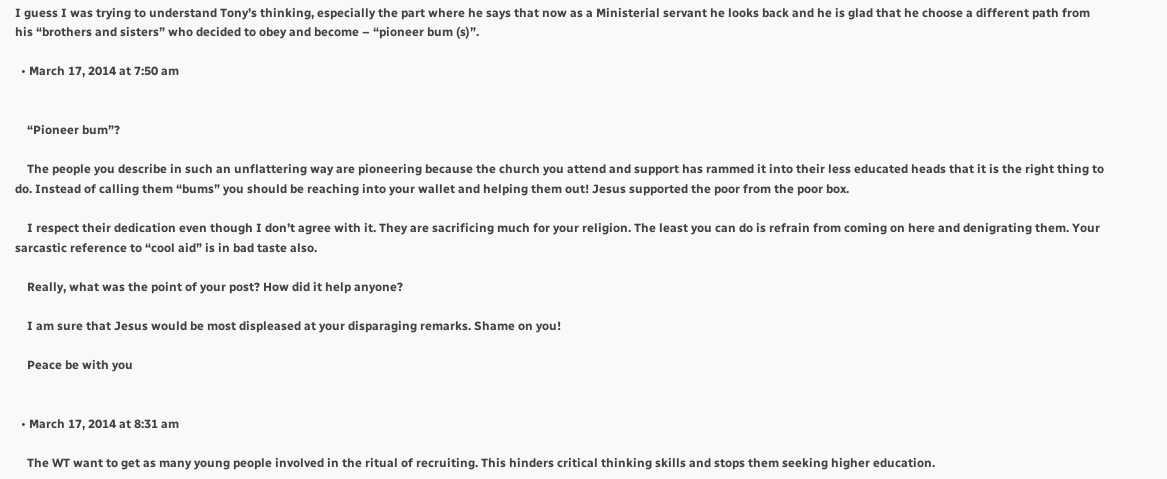I guess I was trying to understand Tony’s thinking, especially the part where he says that now as a Ministerial servant he looks back and he is glad that he choose a different path from his “brothers and sisters” who decided to obey and become – “pioneer bum (s)”.

  • March 17, 2014 at 7:50 am


    “Pioneer bum”?

    The people you describe in such an unflattering way are pioneering because the church you attend and support has rammed it into their less educated heads that it is the right thing to do. Instead of calling them “bums” you should be reaching into your wallet and helping them out! Jesus supported the poor from the poor box.

    I respect their dedication even though I don’t agree with it. They are sacrificing much for your religion. The least you can do is refrain from coming on here and denigrating them. Your sarcastic reference to “cool aid” is in bad taste also.

    Really, what was the point of your post? How did it help anyone?

    I am sure that Jesus would be most displeased at your disparaging remarks. Shame on you!

    Peace be with you


  • March 17, 2014 at 8:31 am

    The WT want to get as many young people involved in the ritual of recruiting. This hinders critical thinking skills and stops them seeking higher education.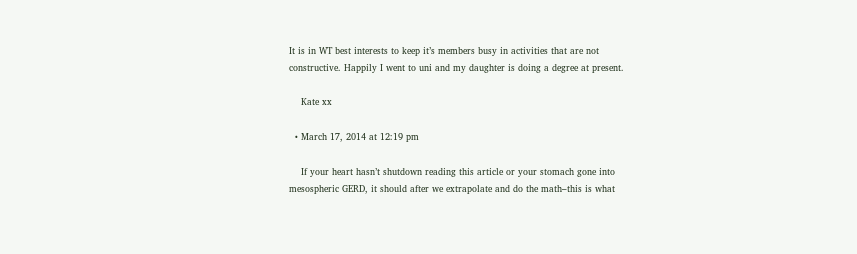It is in WT best interests to keep it’s members busy in activities that are not constructive. Happily I went to uni and my daughter is doing a degree at present.

    Kate xx

  • March 17, 2014 at 12:19 pm

    If your heart hasn’t shutdown reading this article or your stomach gone into mesospheric GERD, it should after we extrapolate and do the math–this is what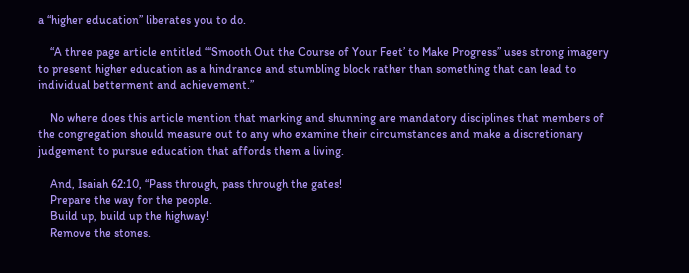a “higher education” liberates you to do.

    “A three page article entitled “‘Smooth Out the Course of Your Feet’ to Make Progress” uses strong imagery to present higher education as a hindrance and stumbling block rather than something that can lead to individual betterment and achievement.”

    No where does this article mention that marking and shunning are mandatory disciplines that members of the congregation should measure out to any who examine their circumstances and make a discretionary judgement to pursue education that affords them a living.

    And, Isaiah 62:10, “Pass through, pass through the gates!
    Prepare the way for the people.
    Build up, build up the highway!
    Remove the stones.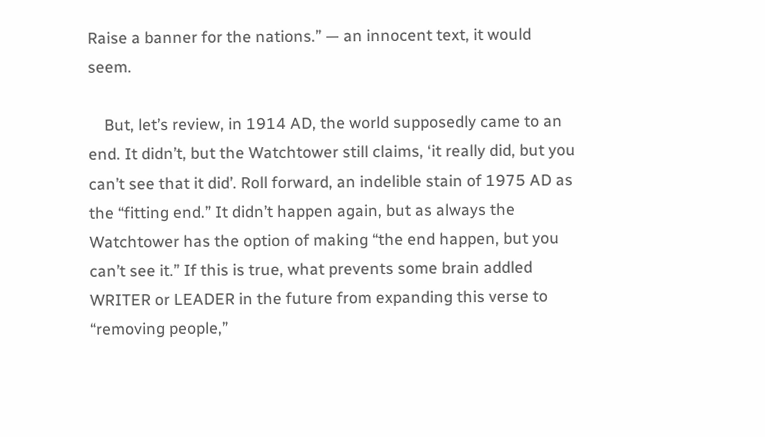Raise a banner for the nations.” — an innocent text, it would seem.

    But, let’s review, in 1914 AD, the world supposedly came to an end. It didn’t, but the Watchtower still claims, ‘it really did, but you can’t see that it did’. Roll forward, an indelible stain of 1975 AD as the “fitting end.” It didn’t happen again, but as always the Watchtower has the option of making “the end happen, but you can’t see it.” If this is true, what prevents some brain addled WRITER or LEADER in the future from expanding this verse to “removing people,”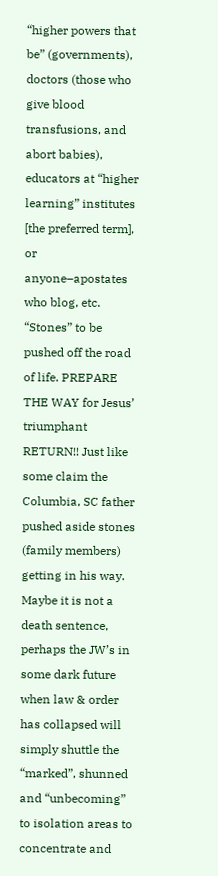“higher powers that be” (governments), doctors (those who give blood transfusions, and abort babies), educators at “higher learning” institutes [the preferred term], or anyone–apostates who blog, etc. “Stones” to be pushed off the road of life. PREPARE THE WAY for Jesus’ triumphant RETURN!! Just like some claim the Columbia, SC father pushed aside stones (family members) getting in his way. Maybe it is not a death sentence, perhaps the JW’s in some dark future when law & order has collapsed will simply shuttle the “marked”, shunned and “unbecoming” to isolation areas to concentrate and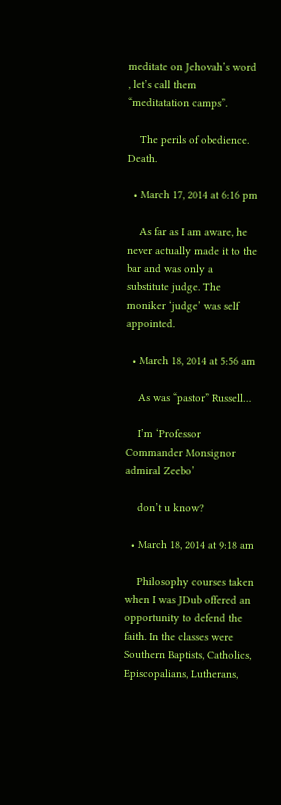meditate on Jehovah’s word , let’s call them “meditatation camps”.

    The perils of obedience. Death.

  • March 17, 2014 at 6:16 pm

    As far as I am aware, he never actually made it to the bar and was only a substitute judge. The moniker ‘judge’ was self appointed.

  • March 18, 2014 at 5:56 am

    As was “pastor” Russell…

    I’m ‘Professor Commander Monsignor admiral Zeebo’

    don’t u know?

  • March 18, 2014 at 9:18 am

    Philosophy courses taken when I was JDub offered an opportunity to defend the faith. In the classes were Southern Baptists, Catholics, Episcopalians, Lutherans,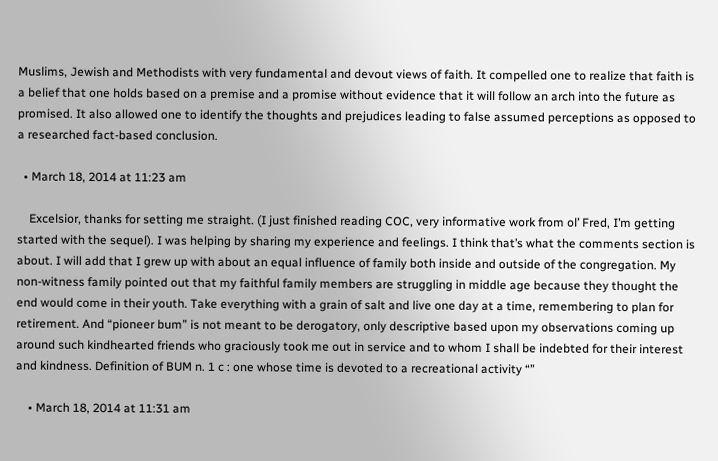Muslims, Jewish and Methodists with very fundamental and devout views of faith. It compelled one to realize that faith is a belief that one holds based on a premise and a promise without evidence that it will follow an arch into the future as promised. It also allowed one to identify the thoughts and prejudices leading to false assumed perceptions as opposed to a researched fact-based conclusion.

  • March 18, 2014 at 11:23 am

    Excelsior, thanks for setting me straight. (I just finished reading COC, very informative work from ol’ Fred, I’m getting started with the sequel). I was helping by sharing my experience and feelings. I think that’s what the comments section is about. I will add that I grew up with about an equal influence of family both inside and outside of the congregation. My non-witness family pointed out that my faithful family members are struggling in middle age because they thought the end would come in their youth. Take everything with a grain of salt and live one day at a time, remembering to plan for retirement. And “pioneer bum” is not meant to be derogatory, only descriptive based upon my observations coming up around such kindhearted friends who graciously took me out in service and to whom I shall be indebted for their interest and kindness. Definition of BUM n. 1 c : one whose time is devoted to a recreational activity “”

    • March 18, 2014 at 11:31 am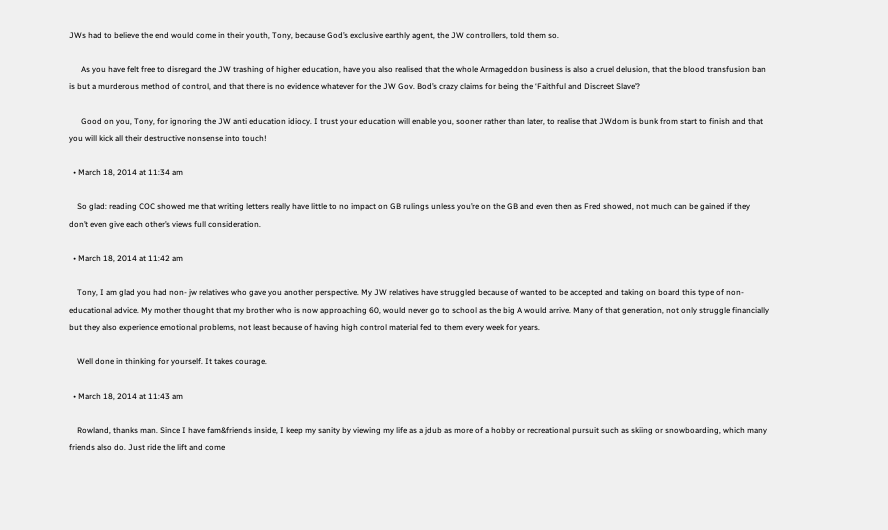JWs had to believe the end would come in their youth, Tony, because God’s exclusive earthly agent, the JW controllers, told them so.

      As you have felt free to disregard the JW trashing of higher education, have you also realised that the whole Armageddon business is also a cruel delusion, that the blood transfusion ban is but a murderous method of control, and that there is no evidence whatever for the JW Gov. Bod’s crazy claims for being the ‘Faithful and Discreet Slave’?

      Good on you, Tony, for ignoring the JW anti education idiocy. I trust your education will enable you, sooner rather than later, to realise that JWdom is bunk from start to finish and that you will kick all their destructive nonsense into touch!

  • March 18, 2014 at 11:34 am

    So glad: reading COC showed me that writing letters really have little to no impact on GB rulings unless you’re on the GB and even then as Fred showed, not much can be gained if they don’t even give each other’s views full consideration.

  • March 18, 2014 at 11:42 am

    Tony, I am glad you had non- jw relatives who gave you another perspective. My JW relatives have struggled because of wanted to be accepted and taking on board this type of non-educational advice. My mother thought that my brother who is now approaching 60, would never go to school as the big A would arrive. Many of that generation, not only struggle financially but they also experience emotional problems, not least because of having high control material fed to them every week for years.

    Well done in thinking for yourself. It takes courage.

  • March 18, 2014 at 11:43 am

    Rowland, thanks man. Since I have fam&friends inside, I keep my sanity by viewing my life as a jdub as more of a hobby or recreational pursuit such as skiing or snowboarding, which many friends also do. Just ride the lift and come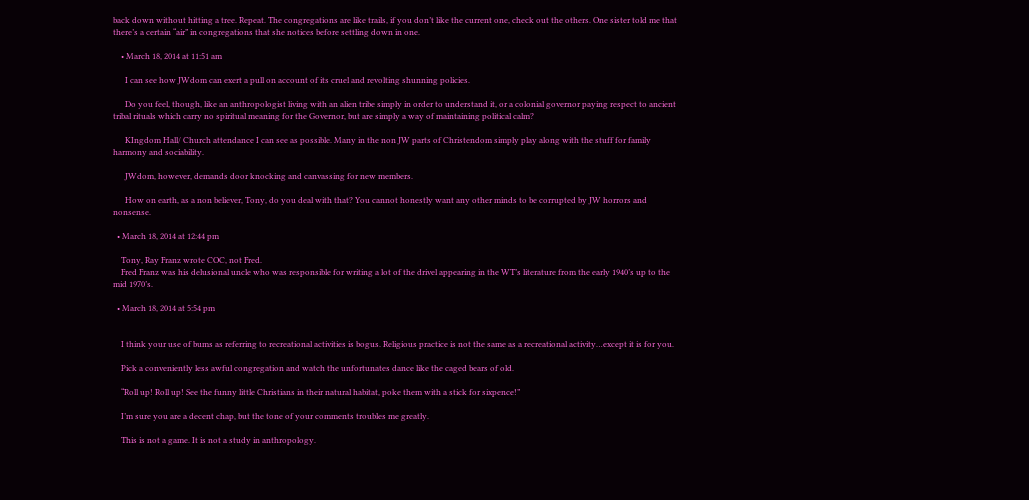back down without hitting a tree. Repeat. The congregations are like trails, if you don’t like the current one, check out the others. One sister told me that there’s a certain “air” in congregations that she notices before settling down in one.

    • March 18, 2014 at 11:51 am

      I can see how JWdom can exert a pull on account of its cruel and revolting shunning policies.

      Do you feel, though, like an anthropologist living with an alien tribe simply in order to understand it, or a colonial governor paying respect to ancient tribal rituals which carry no spiritual meaning for the Governor, but are simply a way of maintaining political calm?

      KIngdom Hall/ Church attendance I can see as possible. Many in the non JW parts of Christendom simply play along with the stuff for family harmony and sociability.

      JWdom, however, demands door knocking and canvassing for new members.

      How on earth, as a non believer, Tony, do you deal with that? You cannot honestly want any other minds to be corrupted by JW horrors and nonsense.

  • March 18, 2014 at 12:44 pm

    Tony, Ray Franz wrote COC, not Fred.
    Fred Franz was his delusional uncle who was responsible for writing a lot of the drivel appearing in the WT’s literature from the early 1940’s up to the mid 1970’s.

  • March 18, 2014 at 5:54 pm


    I think your use of bums as referring to recreational activities is bogus. Religious practice is not the same as a recreational activity…except it is for you.

    Pick a conveniently less awful congregation and watch the unfortunates dance like the caged bears of old.

    “Roll up! Roll up! See the funny little Christians in their natural habitat, poke them with a stick for sixpence!”

    I’m sure you are a decent chap, but the tone of your comments troubles me greatly.

    This is not a game. It is not a study in anthropology.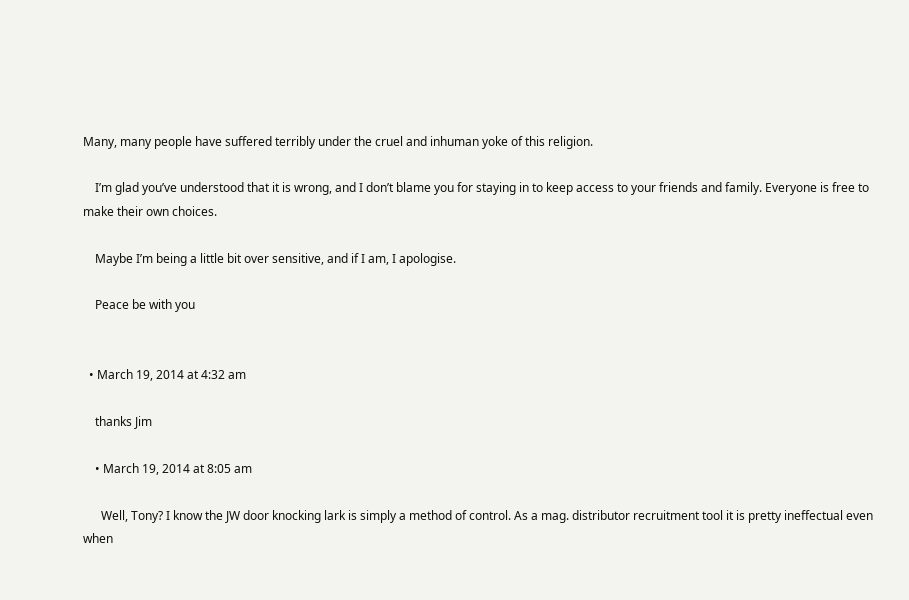Many, many people have suffered terribly under the cruel and inhuman yoke of this religion.

    I’m glad you’ve understood that it is wrong, and I don’t blame you for staying in to keep access to your friends and family. Everyone is free to make their own choices.

    Maybe I’m being a little bit over sensitive, and if I am, I apologise.

    Peace be with you


  • March 19, 2014 at 4:32 am

    thanks Jim

    • March 19, 2014 at 8:05 am

      Well, Tony? I know the JW door knocking lark is simply a method of control. As a mag. distributor recruitment tool it is pretty ineffectual even when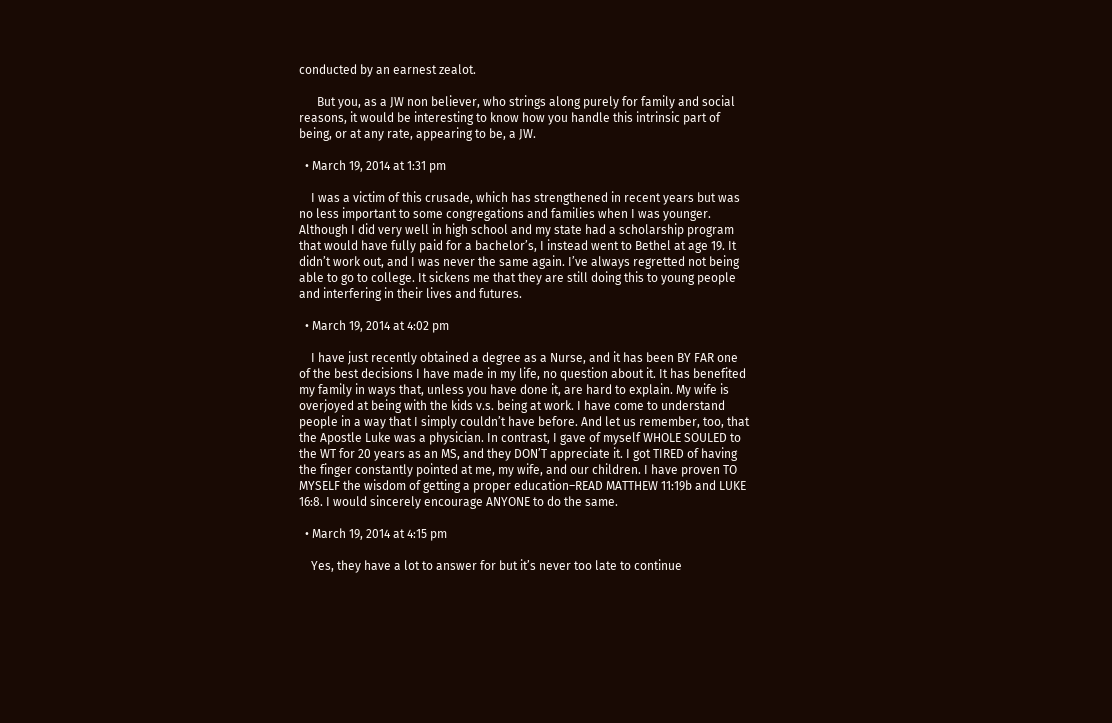conducted by an earnest zealot.

      But you, as a JW non believer, who strings along purely for family and social reasons, it would be interesting to know how you handle this intrinsic part of being, or at any rate, appearing to be, a JW.

  • March 19, 2014 at 1:31 pm

    I was a victim of this crusade, which has strengthened in recent years but was no less important to some congregations and families when I was younger. Although I did very well in high school and my state had a scholarship program that would have fully paid for a bachelor’s, I instead went to Bethel at age 19. It didn’t work out, and I was never the same again. I’ve always regretted not being able to go to college. It sickens me that they are still doing this to young people and interfering in their lives and futures.

  • March 19, 2014 at 4:02 pm

    I have just recently obtained a degree as a Nurse, and it has been BY FAR one of the best decisions I have made in my life, no question about it. It has benefited my family in ways that, unless you have done it, are hard to explain. My wife is overjoyed at being with the kids v.s. being at work. I have come to understand people in a way that I simply couldn’t have before. And let us remember, too, that the Apostle Luke was a physician. In contrast, I gave of myself WHOLE SOULED to the WT for 20 years as an MS, and they DON’T appreciate it. I got TIRED of having the finger constantly pointed at me, my wife, and our children. I have proven TO MYSELF the wisdom of getting a proper education–READ MATTHEW 11:19b and LUKE 16:8. I would sincerely encourage ANYONE to do the same.

  • March 19, 2014 at 4:15 pm

    Yes, they have a lot to answer for but it’s never too late to continue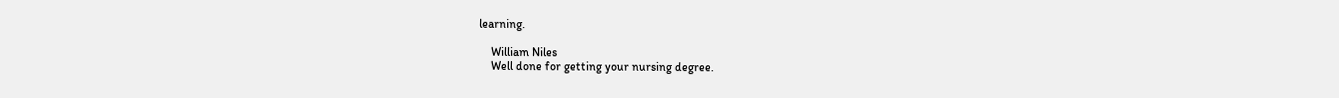learning.

    William Niles
    Well done for getting your nursing degree.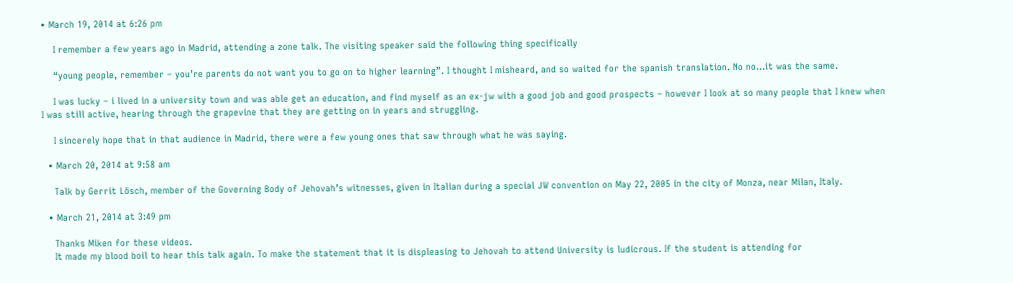• March 19, 2014 at 6:26 pm

    I remember a few years ago in Madrid, attending a zone talk. The visiting speaker said the following thing specifically

    “young people, remember – you’re parents do not want you to go on to higher learning”. I thought I misheard, and so waited for the spanish translation. No no…it was the same.

    I was lucky – i lived in a university town and was able get an education, and find myself as an ex-jw with a good job and good prospects – however I look at so many people that I knew when I was still active, hearing through the grapevine that they are getting on in years and struggling.

    I sincerely hope that in that audience in Madrid, there were a few young ones that saw through what he was saying.

  • March 20, 2014 at 9:58 am

    Talk by Gerrit Lösch, member of the Governing Body of Jehovah’s witnesses, given in Italian during a special JW convention on May 22, 2005 in the city of Monza, near Milan, Italy.

  • March 21, 2014 at 3:49 pm

    Thanks Miken for these videos.
    It made my blood boil to hear this talk again. To make the statement that it is displeasing to Jehovah to attend University is ludicrous. If the student is attending for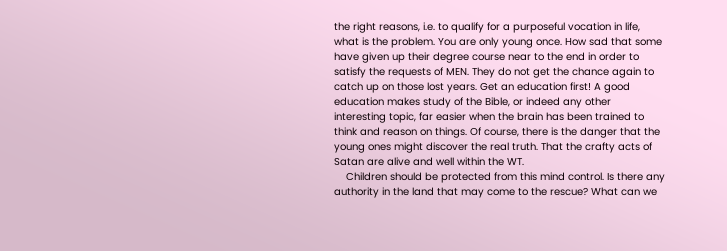the right reasons, i.e. to qualify for a purposeful vocation in life, what is the problem. You are only young once. How sad that some have given up their degree course near to the end in order to satisfy the requests of MEN. They do not get the chance again to catch up on those lost years. Get an education first! A good education makes study of the Bible, or indeed any other interesting topic, far easier when the brain has been trained to think and reason on things. Of course, there is the danger that the young ones might discover the real truth. That the crafty acts of Satan are alive and well within the WT.
    Children should be protected from this mind control. Is there any authority in the land that may come to the rescue? What can we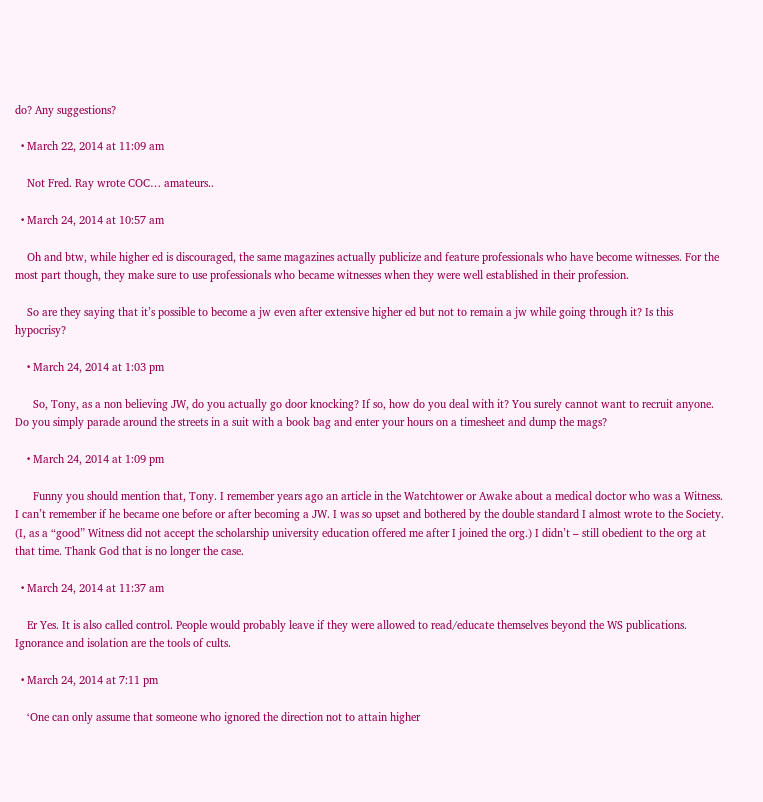do? Any suggestions?

  • March 22, 2014 at 11:09 am

    Not Fred. Ray wrote COC… amateurs..

  • March 24, 2014 at 10:57 am

    Oh and btw, while higher ed is discouraged, the same magazines actually publicize and feature professionals who have become witnesses. For the most part though, they make sure to use professionals who became witnesses when they were well established in their profession.

    So are they saying that it’s possible to become a jw even after extensive higher ed but not to remain a jw while going through it? Is this hypocrisy?

    • March 24, 2014 at 1:03 pm

      So, Tony, as a non believing JW, do you actually go door knocking? If so, how do you deal with it? You surely cannot want to recruit anyone. Do you simply parade around the streets in a suit with a book bag and enter your hours on a timesheet and dump the mags?

    • March 24, 2014 at 1:09 pm

      Funny you should mention that, Tony. I remember years ago an article in the Watchtower or Awake about a medical doctor who was a Witness. I can’t remember if he became one before or after becoming a JW. I was so upset and bothered by the double standard I almost wrote to the Society. (I, as a “good” Witness did not accept the scholarship university education offered me after I joined the org.) I didn’t – still obedient to the org at that time. Thank God that is no longer the case.

  • March 24, 2014 at 11:37 am

    Er Yes. It is also called control. People would probably leave if they were allowed to read/educate themselves beyond the WS publications. Ignorance and isolation are the tools of cults.

  • March 24, 2014 at 7:11 pm

    ‘One can only assume that someone who ignored the direction not to attain higher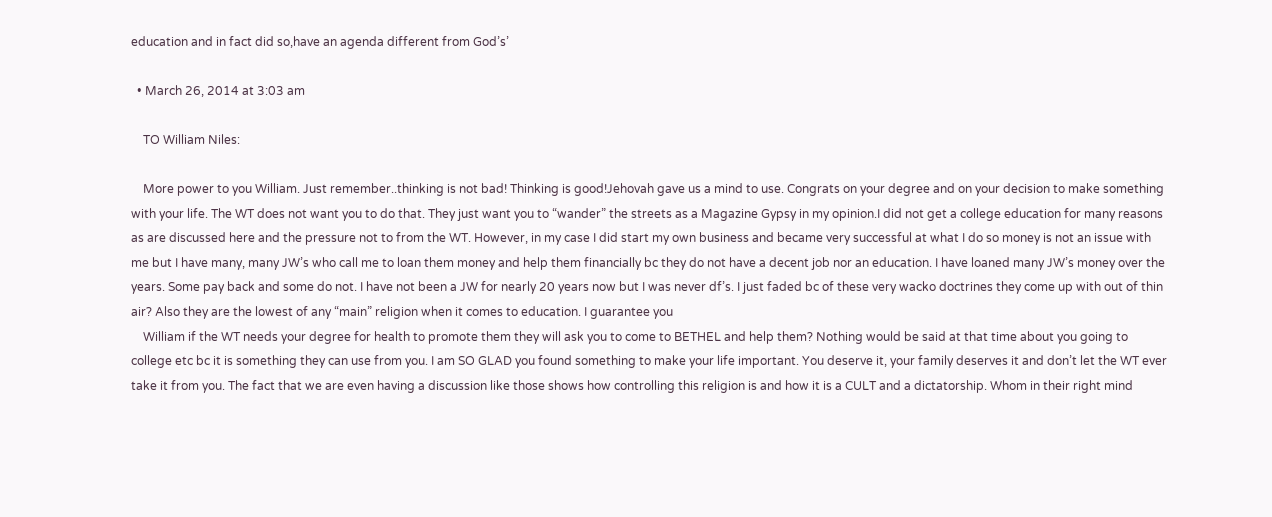education and in fact did so,have an agenda different from God’s’

  • March 26, 2014 at 3:03 am

    TO William Niles:

    More power to you William. Just remember..thinking is not bad! Thinking is good!Jehovah gave us a mind to use. Congrats on your degree and on your decision to make something with your life. The WT does not want you to do that. They just want you to “wander” the streets as a Magazine Gypsy in my opinion.I did not get a college education for many reasons as are discussed here and the pressure not to from the WT. However, in my case I did start my own business and became very successful at what I do so money is not an issue with me but I have many, many JW’s who call me to loan them money and help them financially bc they do not have a decent job nor an education. I have loaned many JW’s money over the years. Some pay back and some do not. I have not been a JW for nearly 20 years now but I was never df’s. I just faded bc of these very wacko doctrines they come up with out of thin air? Also they are the lowest of any “main” religion when it comes to education. I guarantee you
    William if the WT needs your degree for health to promote them they will ask you to come to BETHEL and help them? Nothing would be said at that time about you going to college etc bc it is something they can use from you. I am SO GLAD you found something to make your life important. You deserve it, your family deserves it and don’t let the WT ever take it from you. The fact that we are even having a discussion like those shows how controlling this religion is and how it is a CULT and a dictatorship. Whom in their right mind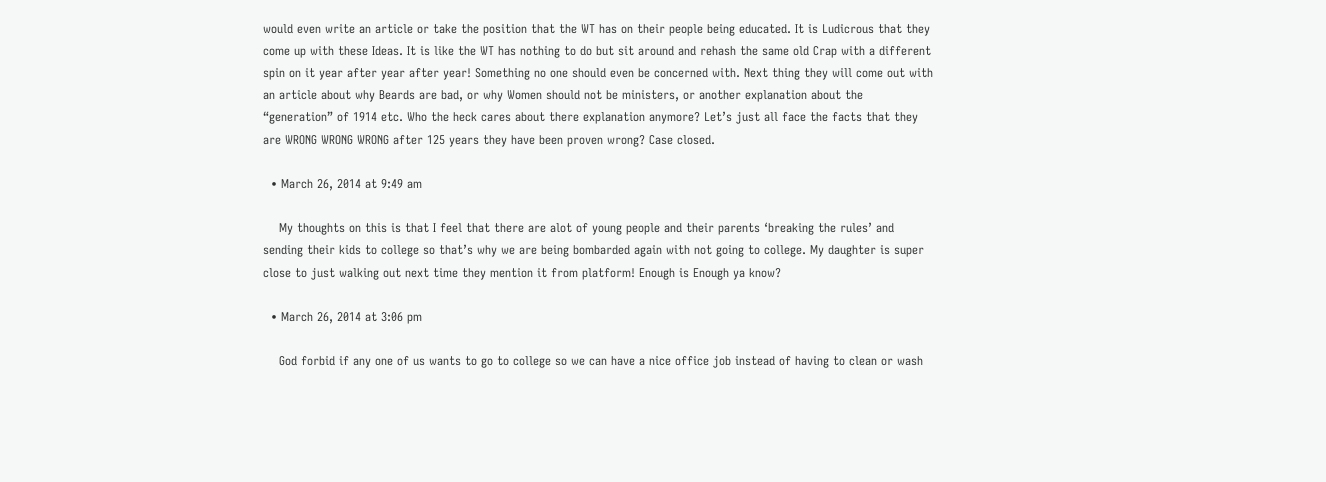would even write an article or take the position that the WT has on their people being educated. It is Ludicrous that they come up with these Ideas. It is like the WT has nothing to do but sit around and rehash the same old Crap with a different spin on it year after year after year! Something no one should even be concerned with. Next thing they will come out with an article about why Beards are bad, or why Women should not be ministers, or another explanation about the “generation” of 1914 etc. Who the heck cares about there explanation anymore? Let’s just all face the facts that they are WRONG WRONG WRONG after 125 years they have been proven wrong? Case closed.

  • March 26, 2014 at 9:49 am

    My thoughts on this is that I feel that there are alot of young people and their parents ‘breaking the rules’ and sending their kids to college so that’s why we are being bombarded again with not going to college. My daughter is super close to just walking out next time they mention it from platform! Enough is Enough ya know?

  • March 26, 2014 at 3:06 pm

    God forbid if any one of us wants to go to college so we can have a nice office job instead of having to clean or wash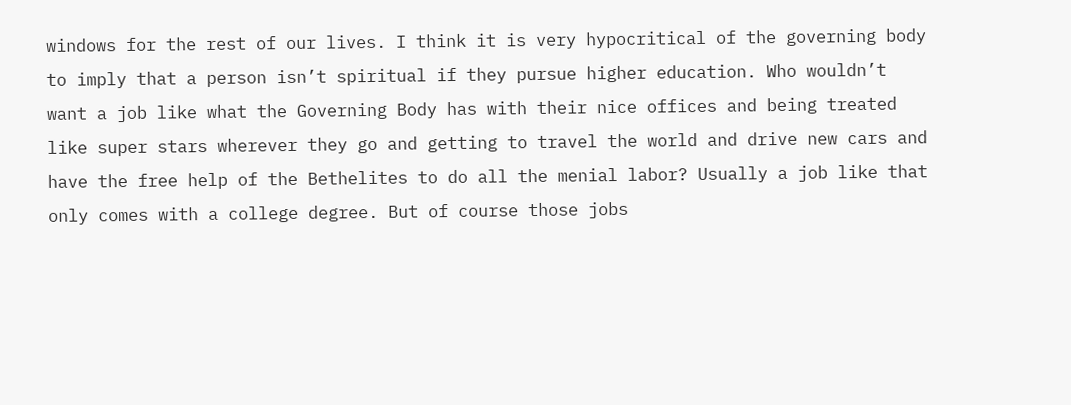windows for the rest of our lives. I think it is very hypocritical of the governing body to imply that a person isn’t spiritual if they pursue higher education. Who wouldn’t want a job like what the Governing Body has with their nice offices and being treated like super stars wherever they go and getting to travel the world and drive new cars and have the free help of the Bethelites to do all the menial labor? Usually a job like that only comes with a college degree. But of course those jobs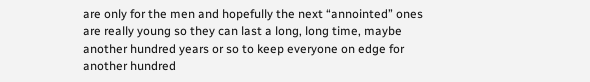are only for the men and hopefully the next “annointed” ones are really young so they can last a long, long time, maybe another hundred years or so to keep everyone on edge for another hundred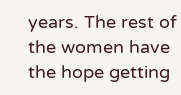years. The rest of the women have the hope getting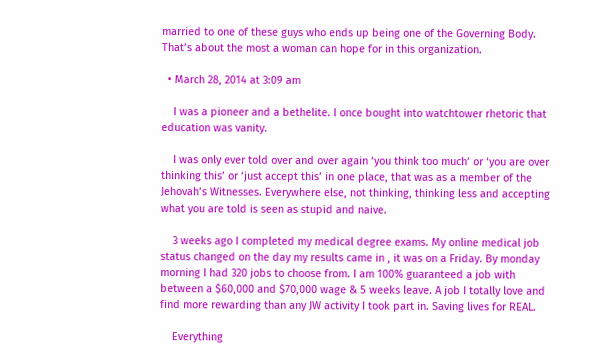married to one of these guys who ends up being one of the Governing Body. That’s about the most a woman can hope for in this organization.

  • March 28, 2014 at 3:09 am

    I was a pioneer and a bethelite. I once bought into watchtower rhetoric that education was vanity.

    I was only ever told over and over again ‘you think too much’ or ‘you are over thinking this’ or ‘just accept this’ in one place, that was as a member of the Jehovah’s Witnesses. Everywhere else, not thinking, thinking less and accepting what you are told is seen as stupid and naive.

    3 weeks ago I completed my medical degree exams. My online medical job status changed on the day my results came in , it was on a Friday. By monday morning I had 320 jobs to choose from. I am 100% guaranteed a job with between a $60,000 and $70,000 wage & 5 weeks leave. A job I totally love and find more rewarding than any JW activity I took part in. Saving lives for REAL.

    Everything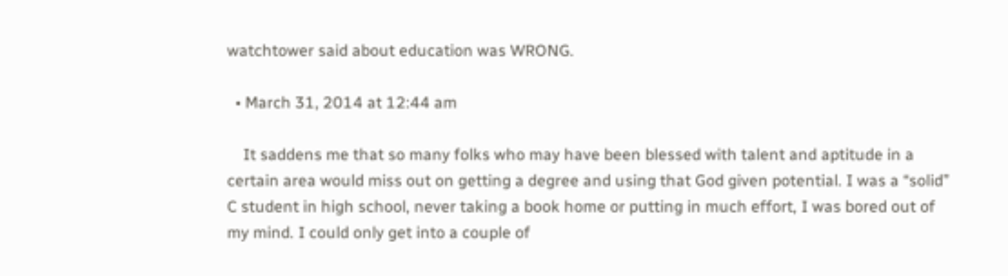watchtower said about education was WRONG.

  • March 31, 2014 at 12:44 am

    It saddens me that so many folks who may have been blessed with talent and aptitude in a certain area would miss out on getting a degree and using that God given potential. I was a “solid” C student in high school, never taking a book home or putting in much effort, I was bored out of my mind. I could only get into a couple of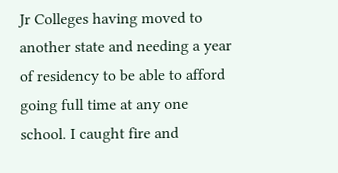Jr Colleges having moved to another state and needing a year of residency to be able to afford going full time at any one school. I caught fire and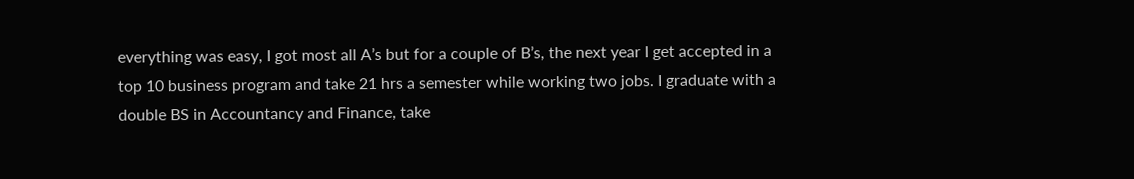everything was easy, I got most all A’s but for a couple of B’s, the next year I get accepted in a top 10 business program and take 21 hrs a semester while working two jobs. I graduate with a double BS in Accountancy and Finance, take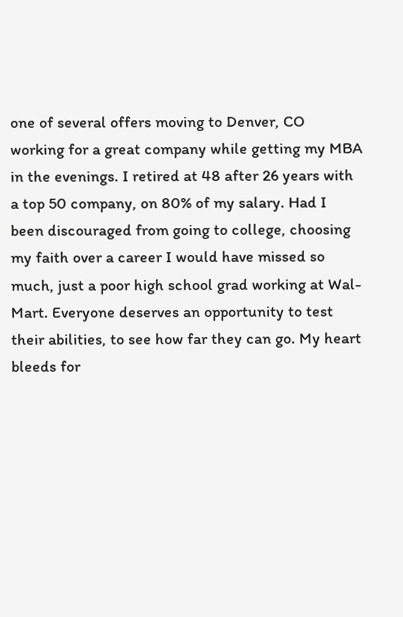one of several offers moving to Denver, CO working for a great company while getting my MBA in the evenings. I retired at 48 after 26 years with a top 50 company, on 80% of my salary. Had I been discouraged from going to college, choosing my faith over a career I would have missed so much, just a poor high school grad working at Wal-Mart. Everyone deserves an opportunity to test their abilities, to see how far they can go. My heart bleeds for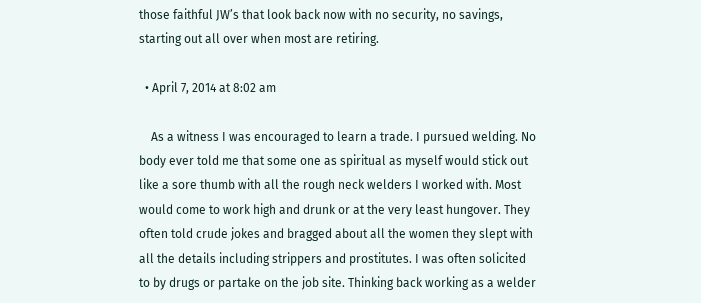those faithful JW’s that look back now with no security, no savings, starting out all over when most are retiring.

  • April 7, 2014 at 8:02 am

    As a witness I was encouraged to learn a trade. I pursued welding. No body ever told me that some one as spiritual as myself would stick out like a sore thumb with all the rough neck welders I worked with. Most would come to work high and drunk or at the very least hungover. They often told crude jokes and bragged about all the women they slept with all the details including strippers and prostitutes. I was often solicited to by drugs or partake on the job site. Thinking back working as a welder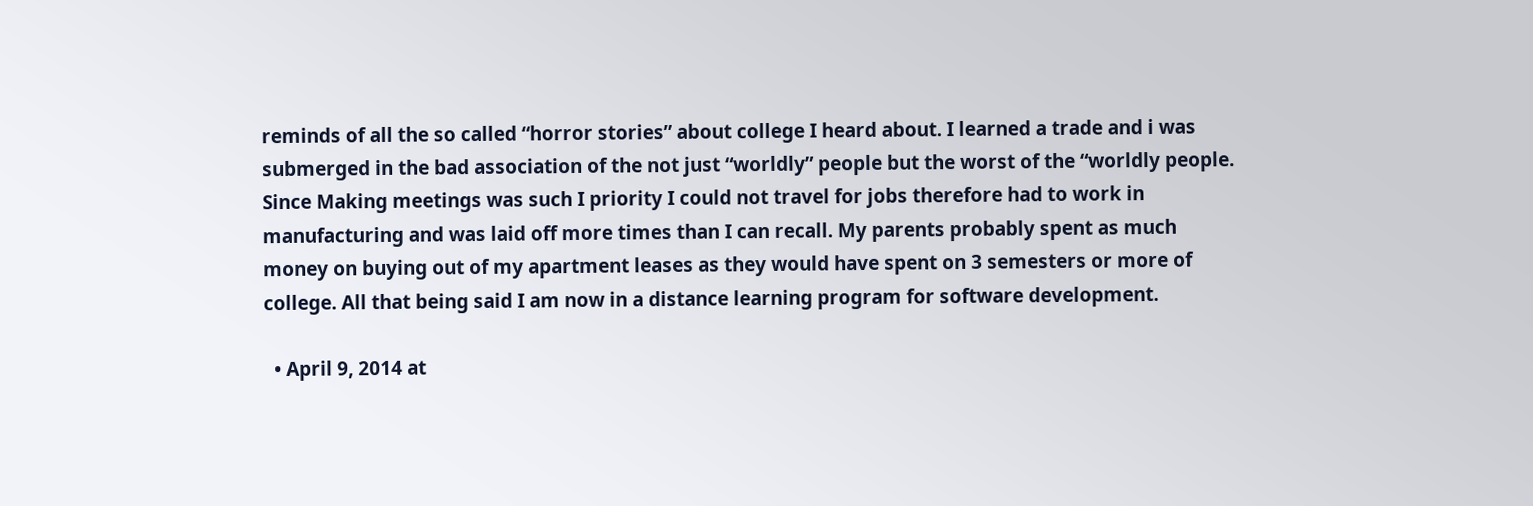reminds of all the so called “horror stories” about college I heard about. I learned a trade and i was submerged in the bad association of the not just “worldly” people but the worst of the “worldly people. Since Making meetings was such I priority I could not travel for jobs therefore had to work in manufacturing and was laid off more times than I can recall. My parents probably spent as much money on buying out of my apartment leases as they would have spent on 3 semesters or more of college. All that being said I am now in a distance learning program for software development.

  • April 9, 2014 at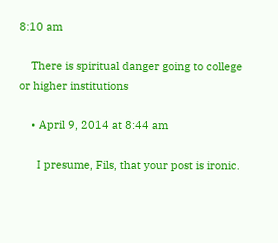8:10 am

    There is spiritual danger going to college or higher institutions

    • April 9, 2014 at 8:44 am

      I presume, Fils, that your post is ironic.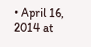• April 16, 2014 at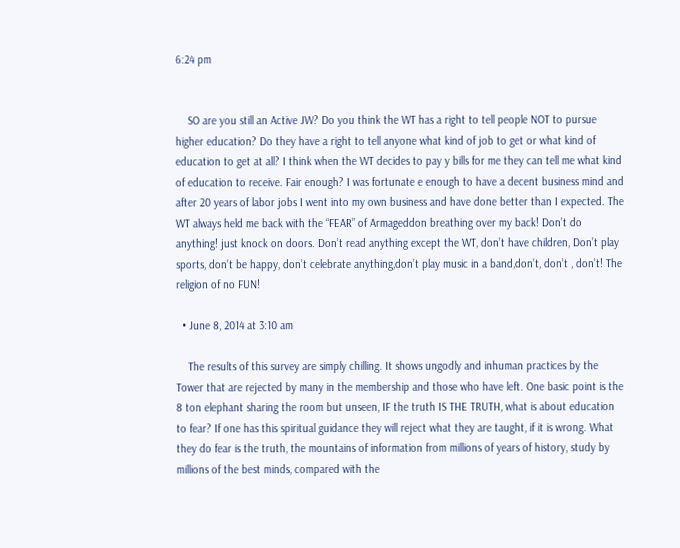6:24 pm


    SO are you still an Active JW? Do you think the WT has a right to tell people NOT to pursue higher education? Do they have a right to tell anyone what kind of job to get or what kind of education to get at all? I think when the WT decides to pay y bills for me they can tell me what kind of education to receive. Fair enough? I was fortunate e enough to have a decent business mind and after 20 years of labor jobs I went into my own business and have done better than I expected. The WT always held me back with the “FEAR” of Armageddon breathing over my back! Don’t do anything! just knock on doors. Don’t read anything except the WT, don’t have children, Don’t play sports, don’t be happy, don’t celebrate anything,don’t play music in a band,don’t, don’t , don’t! The religion of no FUN!

  • June 8, 2014 at 3:10 am

    The results of this survey are simply chilling. It shows ungodly and inhuman practices by the Tower that are rejected by many in the membership and those who have left. One basic point is the 8 ton elephant sharing the room but unseen, IF the truth IS THE TRUTH, what is about education to fear? If one has this spiritual guidance they will reject what they are taught, if it is wrong. What they do fear is the truth, the mountains of information from millions of years of history, study by millions of the best minds, compared with the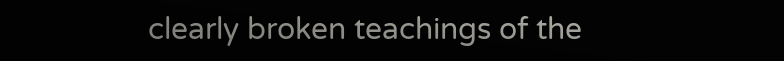clearly broken teachings of the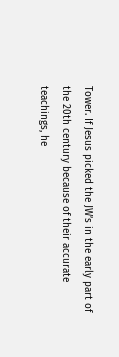Tower. If Jesus picked the JW’s in the early part of the 20th century because of their accurate teachings, he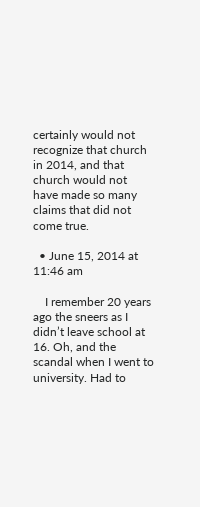certainly would not recognize that church in 2014, and that church would not have made so many claims that did not come true.

  • June 15, 2014 at 11:46 am

    I remember 20 years ago the sneers as I didn’t leave school at 16. Oh, and the scandal when I went to university. Had to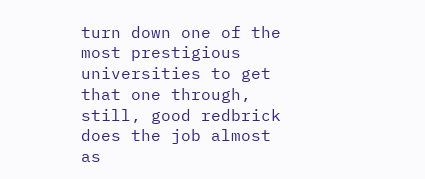turn down one of the most prestigious universities to get that one through, still, good redbrick does the job almost as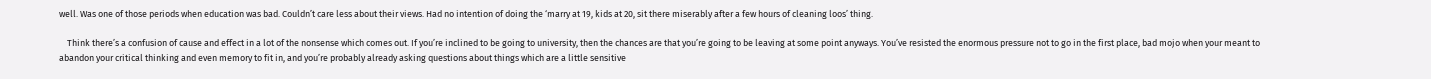well. Was one of those periods when education was bad. Couldn’t care less about their views. Had no intention of doing the ‘marry at 19, kids at 20, sit there miserably after a few hours of cleaning loos’ thing.

    Think there’s a confusion of cause and effect in a lot of the nonsense which comes out. If you’re inclined to be going to university, then the chances are that you’re going to be leaving at some point anyways. You’ve resisted the enormous pressure not to go in the first place, bad mojo when your meant to abandon your critical thinking and even memory to fit in, and you’re probably already asking questions about things which are a little sensitive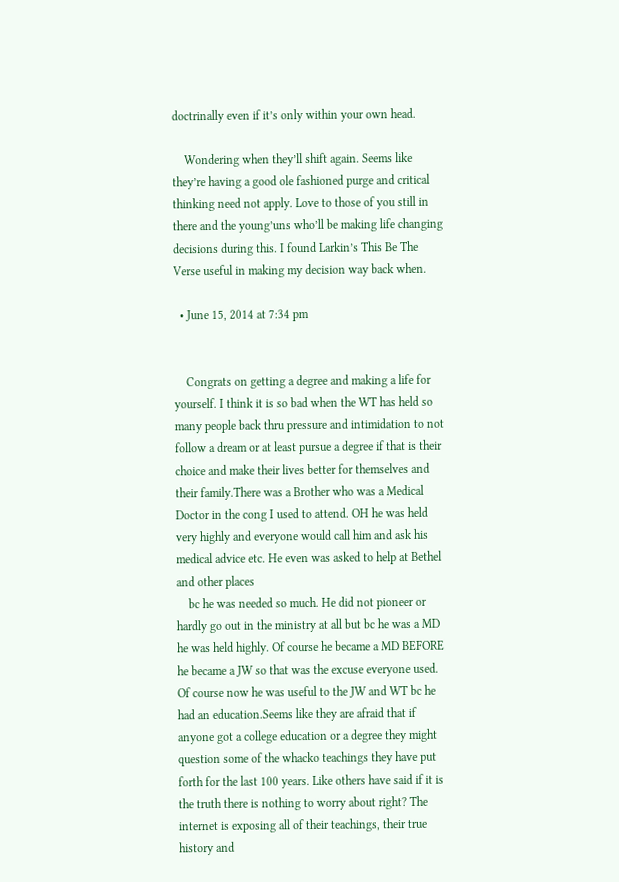doctrinally even if it’s only within your own head.

    Wondering when they’ll shift again. Seems like they’re having a good ole fashioned purge and critical thinking need not apply. Love to those of you still in there and the young’uns who’ll be making life changing decisions during this. I found Larkin’s This Be The Verse useful in making my decision way back when.

  • June 15, 2014 at 7:34 pm


    Congrats on getting a degree and making a life for yourself. I think it is so bad when the WT has held so many people back thru pressure and intimidation to not follow a dream or at least pursue a degree if that is their choice and make their lives better for themselves and their family.There was a Brother who was a Medical Doctor in the cong I used to attend. OH he was held very highly and everyone would call him and ask his medical advice etc. He even was asked to help at Bethel and other places
    bc he was needed so much. He did not pioneer or hardly go out in the ministry at all but bc he was a MD he was held highly. Of course he became a MD BEFORE he became a JW so that was the excuse everyone used. Of course now he was useful to the JW and WT bc he had an education.Seems like they are afraid that if anyone got a college education or a degree they might question some of the whacko teachings they have put forth for the last 100 years. Like others have said if it is the truth there is nothing to worry about right? The internet is exposing all of their teachings, their true history and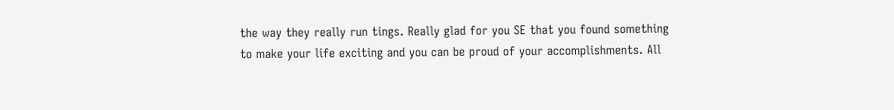the way they really run tings. Really glad for you SE that you found something to make your life exciting and you can be proud of your accomplishments. All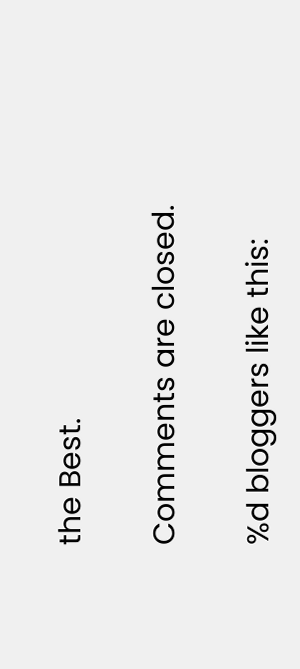the Best.

Comments are closed.

%d bloggers like this: